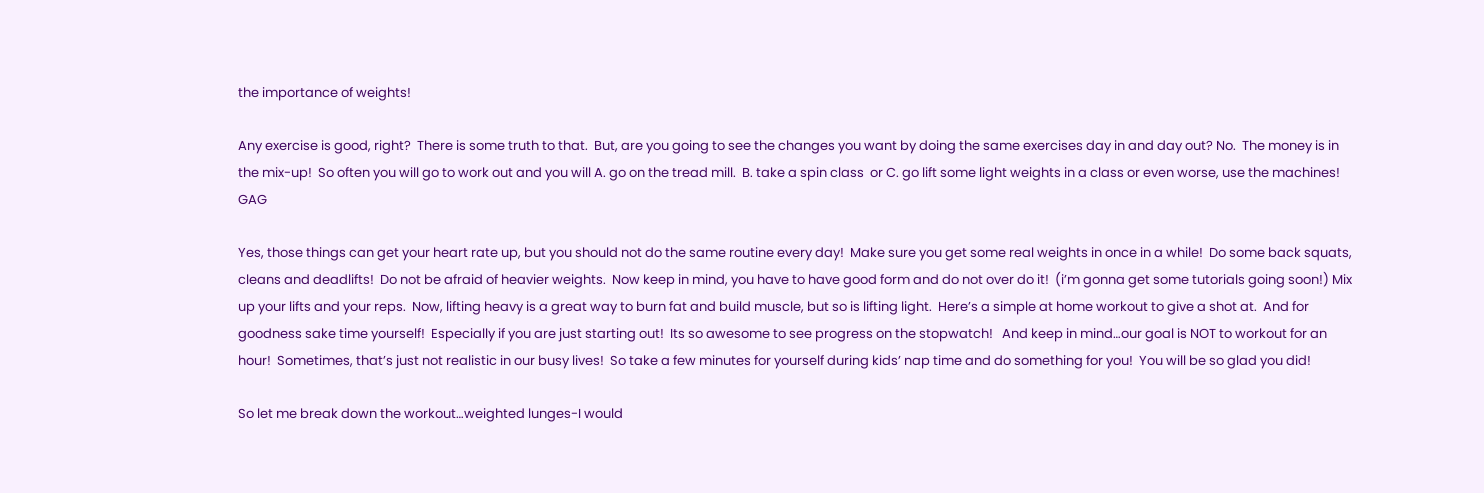the importance of weights!

Any exercise is good, right?  There is some truth to that.  But, are you going to see the changes you want by doing the same exercises day in and day out? No.  The money is in the mix-up!  So often you will go to work out and you will A. go on the tread mill.  B. take a spin class  or C. go lift some light weights in a class or even worse, use the machines!  GAG

Yes, those things can get your heart rate up, but you should not do the same routine every day!  Make sure you get some real weights in once in a while!  Do some back squats, cleans and deadlifts!  Do not be afraid of heavier weights.  Now keep in mind, you have to have good form and do not over do it!  (i’m gonna get some tutorials going soon!) Mix up your lifts and your reps.  Now, lifting heavy is a great way to burn fat and build muscle, but so is lifting light.  Here’s a simple at home workout to give a shot at.  And for goodness sake time yourself!  Especially if you are just starting out!  Its so awesome to see progress on the stopwatch!   And keep in mind…our goal is NOT to workout for an hour!  Sometimes, that’s just not realistic in our busy lives!  So take a few minutes for yourself during kids’ nap time and do something for you!  You will be so glad you did!

So let me break down the workout…weighted lunges-I would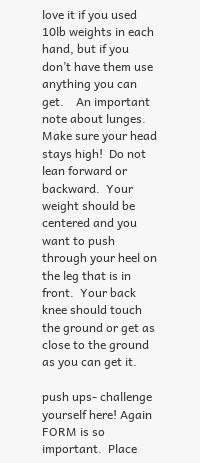love it if you used 10lb weights in each hand, but if you don’t have them use anything you can get.    An important note about lunges.  Make sure your head stays high!  Do not lean forward or backward.  Your weight should be centered and you want to push through your heel on the leg that is in front.  Your back knee should touch the ground or get as close to the ground as you can get it.

push ups- challenge yourself here! Again FORM is so important.  Place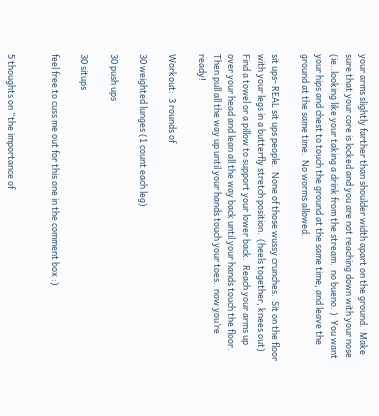your arms slightly farther than shoulder width apart on the ground.  Make sure that your core is locked and you are not reaching down with your nose (ie..looking like your taking a drink from the stream.  no bueno. )  You want your hips and chest to touch the ground at the same time, and leave the ground at the same time.  No worms allowed.

sit ups- REAL sit ups people.  None of those wussy crunches.  Sit on the floor with your legs in a butterfly stretch position.  (heels together, knees out)  Find a towel or a pillow to support your lower back.  Reach your arms up over your head and lean all the way back until your hands touch the floor.  Then pull all the way up until your hands touch your toes.  now you’re ready!

Workout:  3 rounds of

30 weighted lunges (1 count each leg)

30 push ups

30 situps

feel free to cuss me out for this one in the comment box :)


5 thoughts on “the importance of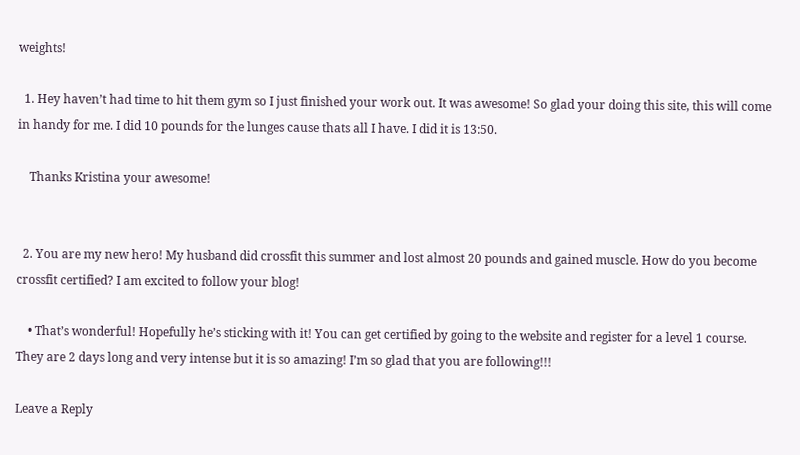weights!

  1. Hey haven’t had time to hit them gym so I just finished your work out. It was awesome! So glad your doing this site, this will come in handy for me. I did 10 pounds for the lunges cause thats all I have. I did it is 13:50.

    Thanks Kristina your awesome!


  2. You are my new hero! My husband did crossfit this summer and lost almost 20 pounds and gained muscle. How do you become crossfit certified? I am excited to follow your blog!

    • That’s wonderful! Hopefully he’s sticking with it! You can get certified by going to the website and register for a level 1 course. They are 2 days long and very intense but it is so amazing! I’m so glad that you are following!!!

Leave a Reply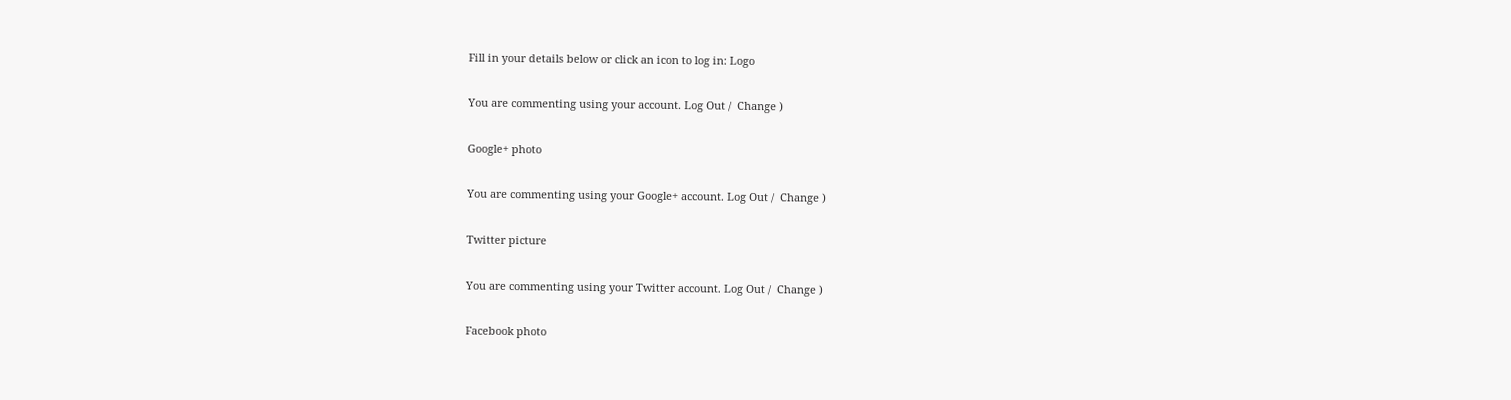Fill in your details below or click an icon to log in: Logo

You are commenting using your account. Log Out /  Change )

Google+ photo

You are commenting using your Google+ account. Log Out /  Change )

Twitter picture

You are commenting using your Twitter account. Log Out /  Change )

Facebook photo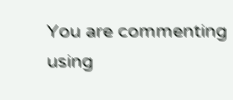You are commenting using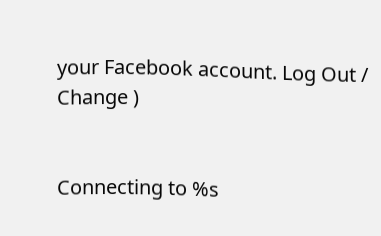your Facebook account. Log Out /  Change )


Connecting to %s